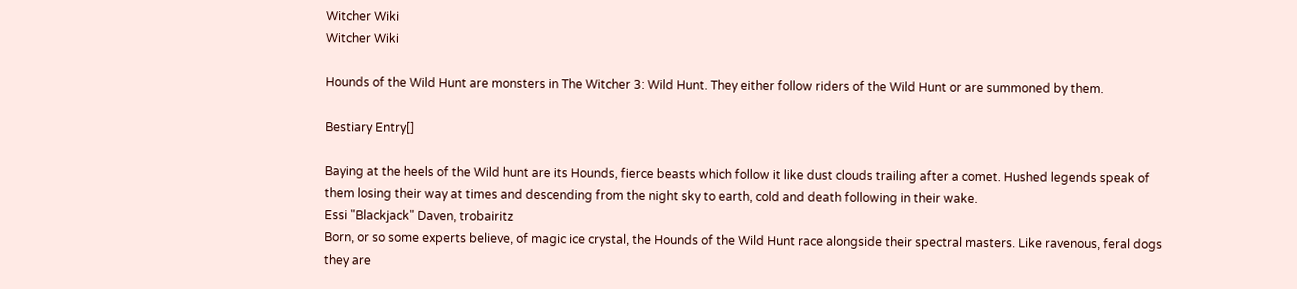Witcher Wiki
Witcher Wiki

Hounds of the Wild Hunt are monsters in The Witcher 3: Wild Hunt. They either follow riders of the Wild Hunt or are summoned by them.

Bestiary Entry[]

Baying at the heels of the Wild hunt are its Hounds, fierce beasts which follow it like dust clouds trailing after a comet. Hushed legends speak of them losing their way at times and descending from the night sky to earth, cold and death following in their wake.
Essi "Blackjack" Daven, trobairitz
Born, or so some experts believe, of magic ice crystal, the Hounds of the Wild Hunt race alongside their spectral masters. Like ravenous, feral dogs they are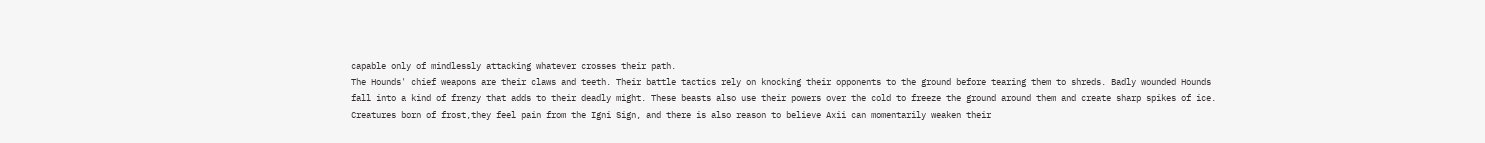capable only of mindlessly attacking whatever crosses their path.
The Hounds' chief weapons are their claws and teeth. Their battle tactics rely on knocking their opponents to the ground before tearing them to shreds. Badly wounded Hounds fall into a kind of frenzy that adds to their deadly might. These beasts also use their powers over the cold to freeze the ground around them and create sharp spikes of ice. Creatures born of frost,they feel pain from the Igni Sign, and there is also reason to believe Axii can momentarily weaken their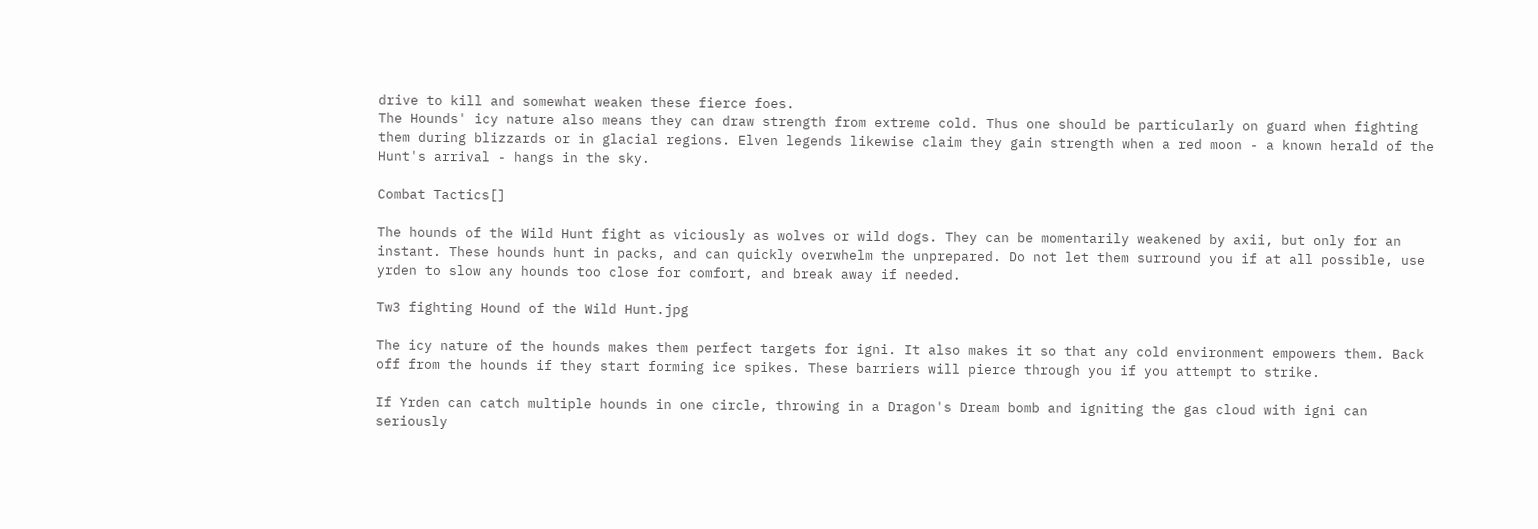drive to kill and somewhat weaken these fierce foes.
The Hounds' icy nature also means they can draw strength from extreme cold. Thus one should be particularly on guard when fighting them during blizzards or in glacial regions. Elven legends likewise claim they gain strength when a red moon - a known herald of the Hunt's arrival - hangs in the sky.

Combat Tactics[]

The hounds of the Wild Hunt fight as viciously as wolves or wild dogs. They can be momentarily weakened by axii, but only for an instant. These hounds hunt in packs, and can quickly overwhelm the unprepared. Do not let them surround you if at all possible, use yrden to slow any hounds too close for comfort, and break away if needed.

Tw3 fighting Hound of the Wild Hunt.jpg

The icy nature of the hounds makes them perfect targets for igni. It also makes it so that any cold environment empowers them. Back off from the hounds if they start forming ice spikes. These barriers will pierce through you if you attempt to strike.

If Yrden can catch multiple hounds in one circle, throwing in a Dragon's Dream bomb and igniting the gas cloud with igni can seriously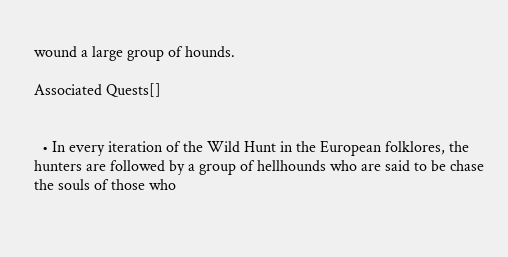wound a large group of hounds.

Associated Quests[]


  • In every iteration of the Wild Hunt in the European folklores, the hunters are followed by a group of hellhounds who are said to be chase the souls of those who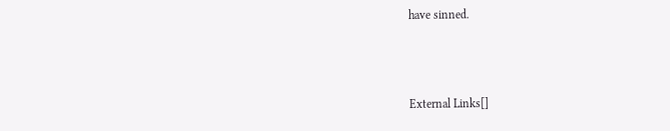have sinned.



External Links[]